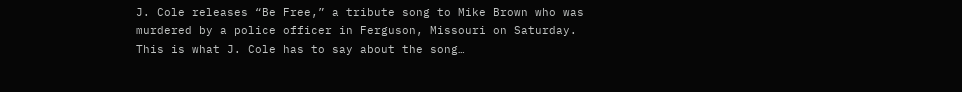J. Cole releases “Be Free,” a tribute song to Mike Brown who was murdered by a police officer in Ferguson, Missouri on Saturday. This is what J. Cole has to say about the song…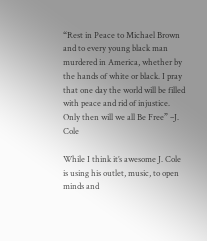“Rest in Peace to Michael Brown and to every young black man murdered in America, whether by the hands of white or black. I pray that one day the world will be filled with peace and rid of injustice. Only then will we all Be Free” –J. Cole

While I think it’s awesome J. Cole is using his outlet, music, to open minds and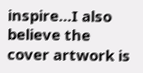inspire…I also believe the cover artwork is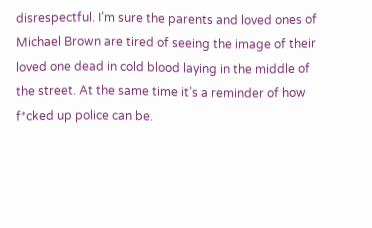disrespectful. I’m sure the parents and loved ones of Michael Brown are tired of seeing the image of their loved one dead in cold blood laying in the middle of the street. At the same time it’s a reminder of how f*cked up police can be.